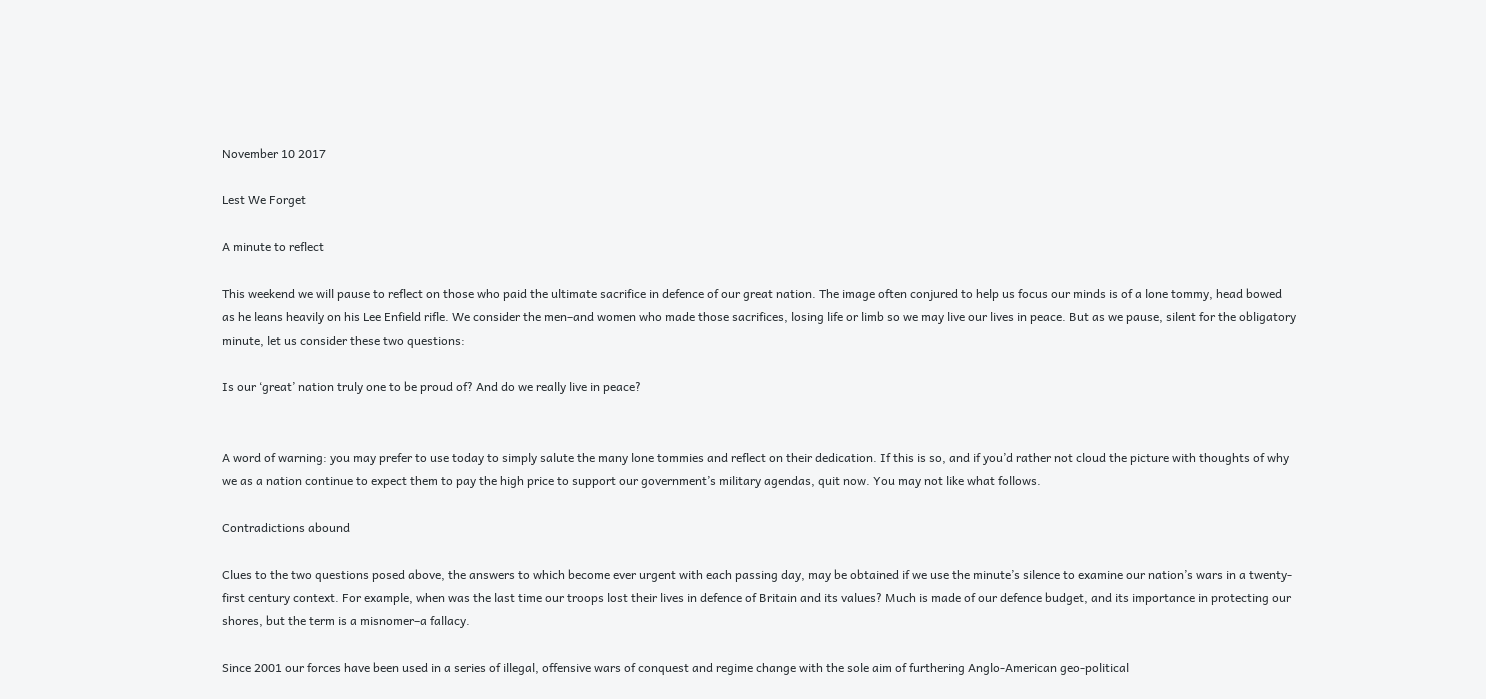November 10 2017

Lest We Forget

A minute to reflect

This weekend we will pause to reflect on those who paid the ultimate sacrifice in defence of our great nation. The image often conjured to help us focus our minds is of a lone tommy, head bowed as he leans heavily on his Lee Enfield rifle. We consider the men–and women who made those sacrifices, losing life or limb so we may live our lives in peace. But as we pause, silent for the obligatory minute, let us consider these two questions:

Is our ‘great’ nation truly one to be proud of? And do we really live in peace?


A word of warning: you may prefer to use today to simply salute the many lone tommies and reflect on their dedication. If this is so, and if you’d rather not cloud the picture with thoughts of why we as a nation continue to expect them to pay the high price to support our government’s military agendas, quit now. You may not like what follows.

Contradictions abound

Clues to the two questions posed above, the answers to which become ever urgent with each passing day, may be obtained if we use the minute’s silence to examine our nation’s wars in a twenty-first century context. For example, when was the last time our troops lost their lives in defence of Britain and its values? Much is made of our defence budget, and its importance in protecting our shores, but the term is a misnomer–a fallacy.

Since 2001 our forces have been used in a series of illegal, offensive wars of conquest and regime change with the sole aim of furthering Anglo-American geo-political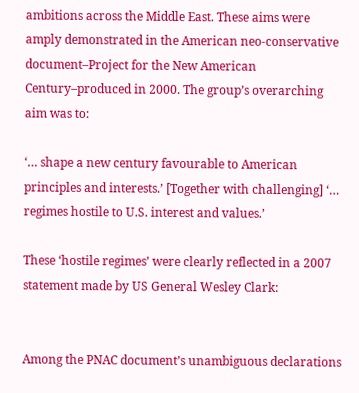ambitions across the Middle East. These aims were amply demonstrated in the American neo-conservative document–Project for the New American Century–produced in 2000. The group’s overarching aim was to:

‘… shape a new century favourable to American principles and interests.’ [Together with challenging] ‘… regimes hostile to U.S. interest and values.’

These ‘hostile regimes’ were clearly reflected in a 2007 statement made by US General Wesley Clark:


Among the PNAC document’s unambiguous declarations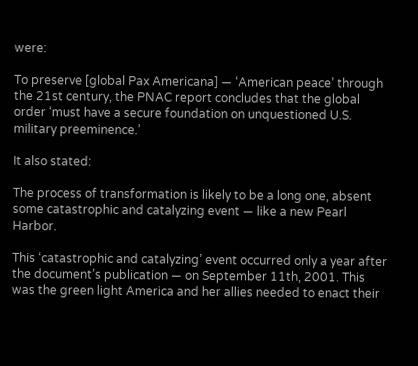were:

To preserve [global Pax Americana] — ‘American peace’ through the 21st century, the PNAC report concludes that the global order ‘must have a secure foundation on unquestioned U.S. military preeminence.’

It also stated:

The process of transformation is likely to be a long one, absent some catastrophic and catalyzing event — like a new Pearl Harbor.

This ‘catastrophic and catalyzing’ event occurred only a year after the document’s publication — on September 11th, 2001. This was the green light America and her allies needed to enact their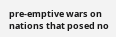pre-emptive wars on nations that posed no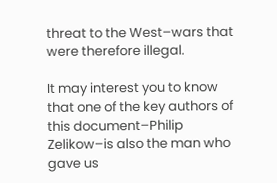threat to the West–wars that were therefore illegal.

It may interest you to know that one of the key authors of this document–Philip Zelikow–is also the man who gave us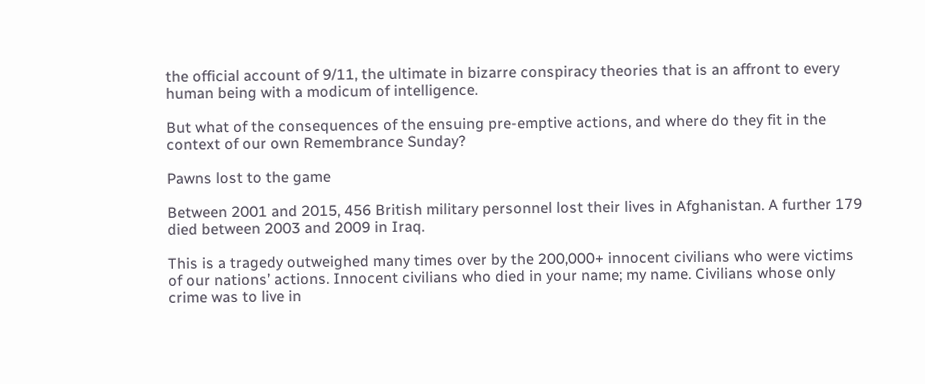the official account of 9/11, the ultimate in bizarre conspiracy theories that is an affront to every human being with a modicum of intelligence.

But what of the consequences of the ensuing pre-emptive actions, and where do they fit in the context of our own Remembrance Sunday?

Pawns lost to the game

Between 2001 and 2015, 456 British military personnel lost their lives in Afghanistan. A further 179 died between 2003 and 2009 in Iraq.

This is a tragedy outweighed many times over by the 200,000+ innocent civilians who were victims of our nations’ actions. Innocent civilians who died in your name; my name. Civilians whose only crime was to live in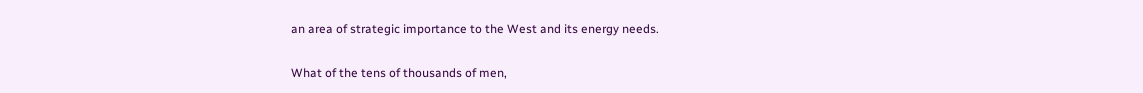an area of strategic importance to the West and its energy needs.

What of the tens of thousands of men,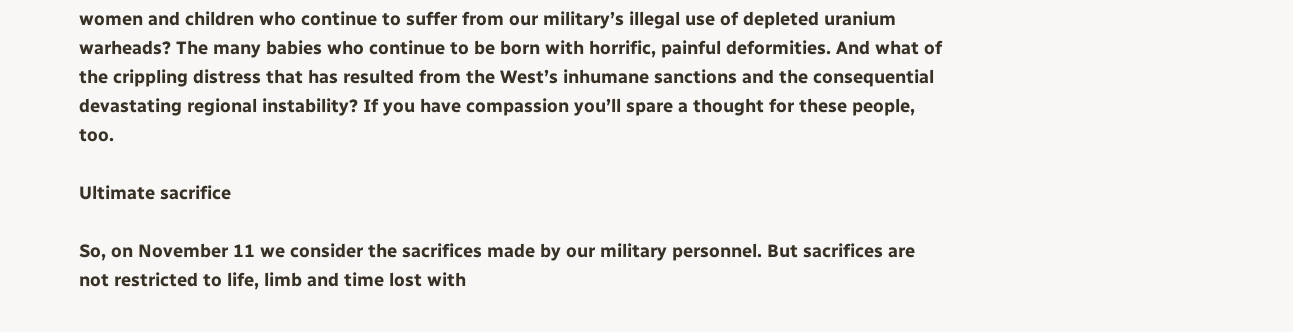women and children who continue to suffer from our military’s illegal use of depleted uranium warheads? The many babies who continue to be born with horrific, painful deformities. And what of the crippling distress that has resulted from the West’s inhumane sanctions and the consequential devastating regional instability? If you have compassion you’ll spare a thought for these people, too.

Ultimate sacrifice

So, on November 11 we consider the sacrifices made by our military personnel. But sacrifices are not restricted to life, limb and time lost with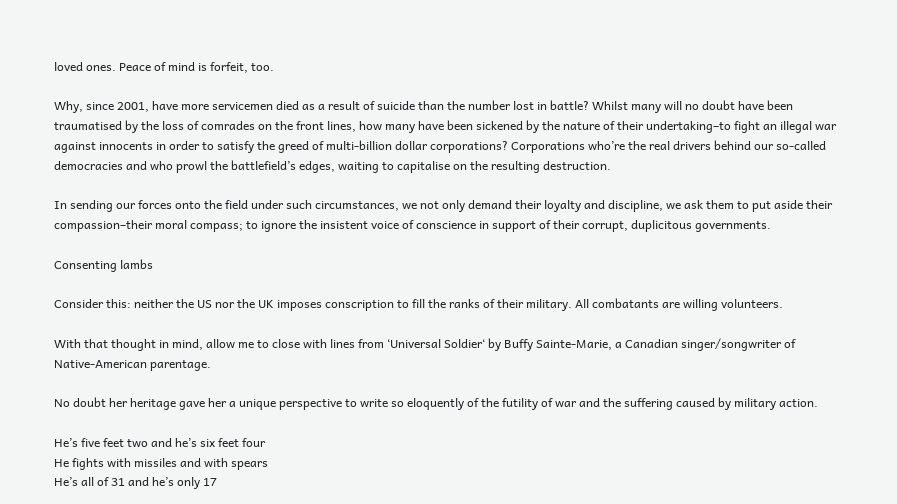loved ones. Peace of mind is forfeit, too.

Why, since 2001, have more servicemen died as a result of suicide than the number lost in battle? Whilst many will no doubt have been traumatised by the loss of comrades on the front lines, how many have been sickened by the nature of their undertaking–to fight an illegal war against innocents in order to satisfy the greed of multi-billion dollar corporations? Corporations who’re the real drivers behind our so-called democracies and who prowl the battlefield’s edges, waiting to capitalise on the resulting destruction.

In sending our forces onto the field under such circumstances, we not only demand their loyalty and discipline, we ask them to put aside their compassion–their moral compass; to ignore the insistent voice of conscience in support of their corrupt, duplicitous governments.

Consenting lambs

Consider this: neither the US nor the UK imposes conscription to fill the ranks of their military. All combatants are willing volunteers.

With that thought in mind, allow me to close with lines from ‘Universal Soldier‘ by Buffy Sainte-Marie, a Canadian singer/songwriter of Native-American parentage.

No doubt her heritage gave her a unique perspective to write so eloquently of the futility of war and the suffering caused by military action.

He’s five feet two and he’s six feet four
He fights with missiles and with spears
He’s all of 31 and he’s only 17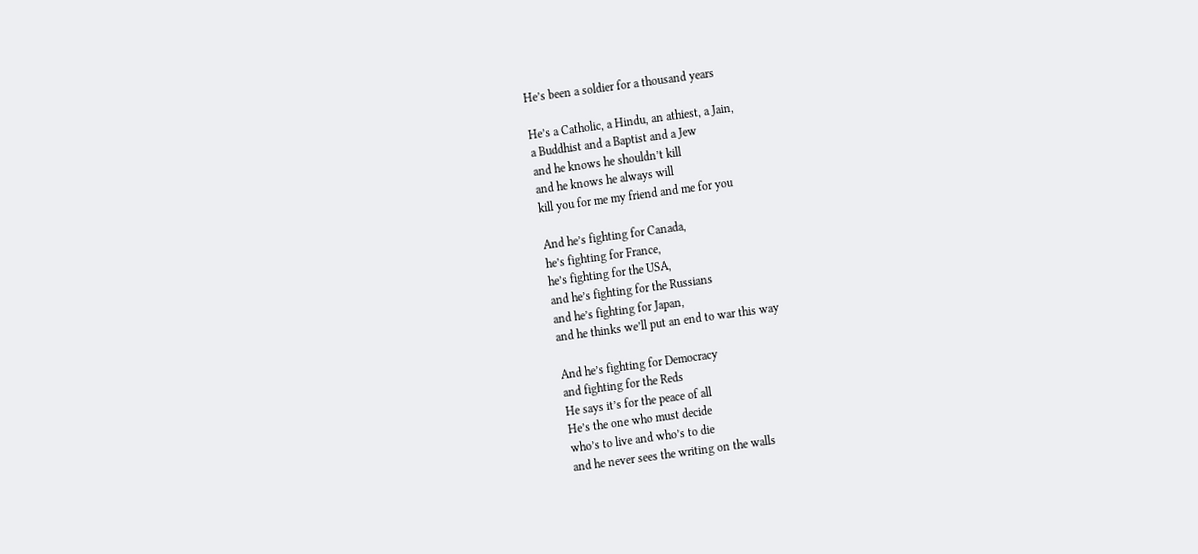He’s been a soldier for a thousand years

He’s a Catholic, a Hindu, an athiest, a Jain,
a Buddhist and a Baptist and a Jew
and he knows he shouldn’t kill
and he knows he always will
kill you for me my friend and me for you

And he’s fighting for Canada,
he’s fighting for France,
he’s fighting for the USA,
and he’s fighting for the Russians
and he’s fighting for Japan,
and he thinks we’ll put an end to war this way

And he’s fighting for Democracy
and fighting for the Reds
He says it’s for the peace of all
He’s the one who must decide
who’s to live and who’s to die
and he never sees the writing on the walls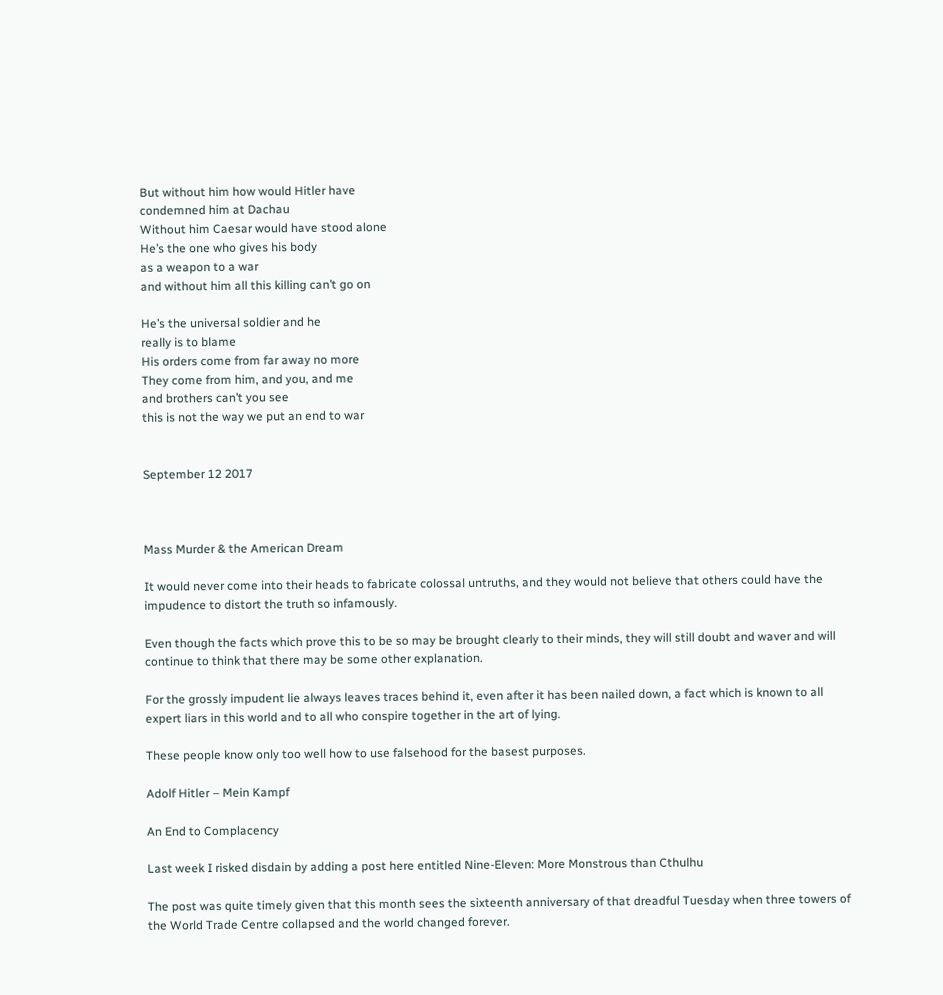But without him how would Hitler have
condemned him at Dachau
Without him Caesar would have stood alone
He’s the one who gives his body
as a weapon to a war
and without him all this killing can’t go on

He’s the universal soldier and he
really is to blame
His orders come from far away no more
They come from him, and you, and me
and brothers can’t you see
this is not the way we put an end to war


September 12 2017



Mass Murder & the American Dream

It would never come into their heads to fabricate colossal untruths, and they would not believe that others could have the impudence to distort the truth so infamously.

Even though the facts which prove this to be so may be brought clearly to their minds, they will still doubt and waver and will continue to think that there may be some other explanation.

For the grossly impudent lie always leaves traces behind it, even after it has been nailed down, a fact which is known to all expert liars in this world and to all who conspire together in the art of lying.

These people know only too well how to use falsehood for the basest purposes.

Adolf Hitler – Mein Kampf

An End to Complacency

Last week I risked disdain by adding a post here entitled Nine-Eleven: More Monstrous than Cthulhu

The post was quite timely given that this month sees the sixteenth anniversary of that dreadful Tuesday when three towers of the World Trade Centre collapsed and the world changed forever.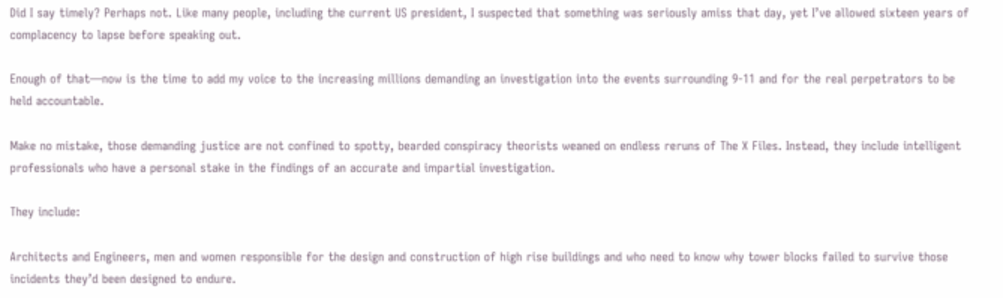Did I say timely? Perhaps not. Like many people, including the current US president, I suspected that something was seriously amiss that day, yet I’ve allowed sixteen years of complacency to lapse before speaking out.

Enough of that—now is the time to add my voice to the increasing millions demanding an investigation into the events surrounding 9-11 and for the real perpetrators to be held accountable.

Make no mistake, those demanding justice are not confined to spotty, bearded conspiracy theorists weaned on endless reruns of The X Files. Instead, they include intelligent professionals who have a personal stake in the findings of an accurate and impartial investigation.

They include:

Architects and Engineers, men and women responsible for the design and construction of high rise buildings and who need to know why tower blocks failed to survive those incidents they’d been designed to endure.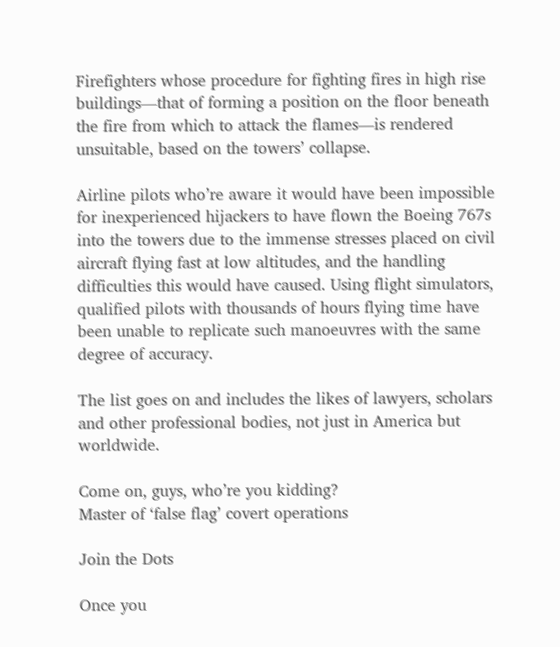Firefighters whose procedure for fighting fires in high rise buildings—that of forming a position on the floor beneath the fire from which to attack the flames—is rendered unsuitable, based on the towers’ collapse.

Airline pilots who’re aware it would have been impossible for inexperienced hijackers to have flown the Boeing 767s into the towers due to the immense stresses placed on civil aircraft flying fast at low altitudes, and the handling difficulties this would have caused. Using flight simulators, qualified pilots with thousands of hours flying time have been unable to replicate such manoeuvres with the same degree of accuracy.

The list goes on and includes the likes of lawyers, scholars and other professional bodies, not just in America but worldwide.

Come on, guys, who’re you kidding?
Master of ‘false flag’ covert operations

Join the Dots

Once you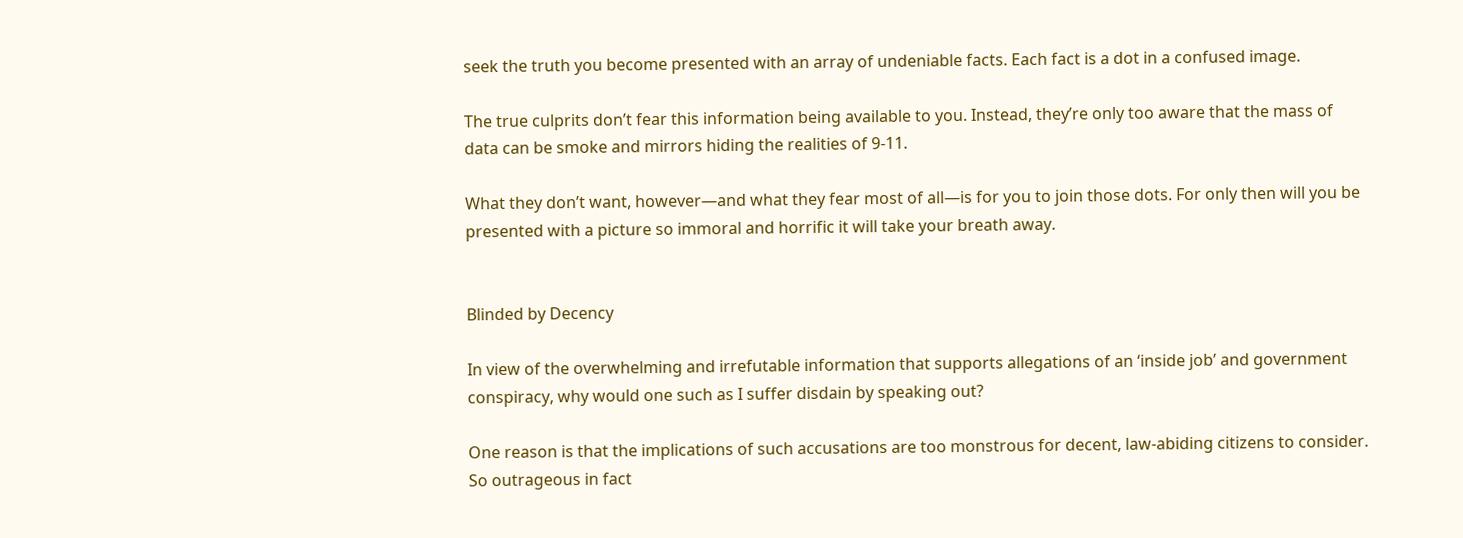seek the truth you become presented with an array of undeniable facts. Each fact is a dot in a confused image.

The true culprits don’t fear this information being available to you. Instead, they’re only too aware that the mass of data can be smoke and mirrors hiding the realities of 9-11.

What they don’t want, however—and what they fear most of all—is for you to join those dots. For only then will you be presented with a picture so immoral and horrific it will take your breath away.


Blinded by Decency

In view of the overwhelming and irrefutable information that supports allegations of an ‘inside job’ and government conspiracy, why would one such as I suffer disdain by speaking out?

One reason is that the implications of such accusations are too monstrous for decent, law-abiding citizens to consider. So outrageous in fact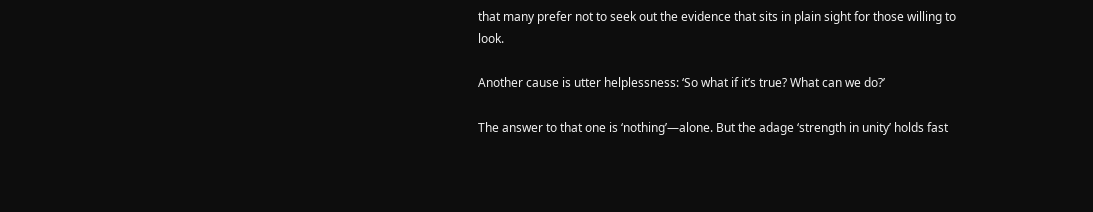that many prefer not to seek out the evidence that sits in plain sight for those willing to look.

Another cause is utter helplessness: ‘So what if it’s true? What can we do?’

The answer to that one is ‘nothing’—alone. But the adage ‘strength in unity’ holds fast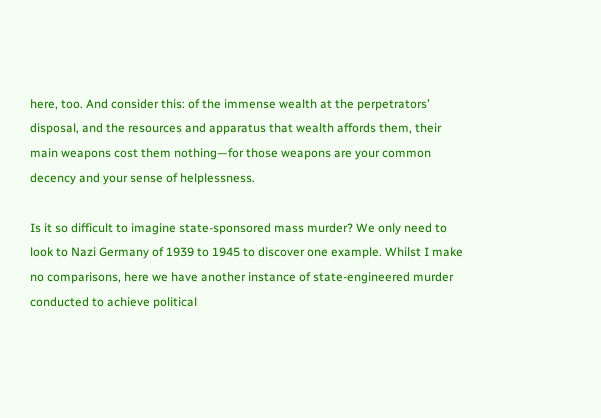here, too. And consider this: of the immense wealth at the perpetrators’ disposal, and the resources and apparatus that wealth affords them, their main weapons cost them nothing—for those weapons are your common decency and your sense of helplessness.

Is it so difficult to imagine state-sponsored mass murder? We only need to look to Nazi Germany of 1939 to 1945 to discover one example. Whilst I make no comparisons, here we have another instance of state-engineered murder conducted to achieve political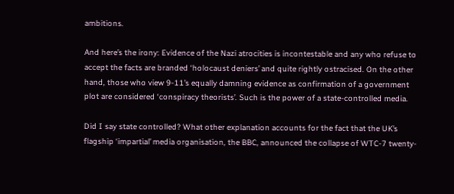ambitions.

And here’s the irony: Evidence of the Nazi atrocities is incontestable and any who refuse to accept the facts are branded ‘holocaust deniers’ and quite rightly ostracised. On the other hand, those who view 9-11’s equally damning evidence as confirmation of a government plot are considered ‘conspiracy theorists’. Such is the power of a state-controlled media.

Did I say state controlled? What other explanation accounts for the fact that the UK’s flagship ‘impartial’ media organisation, the BBC, announced the collapse of WTC-7 twenty-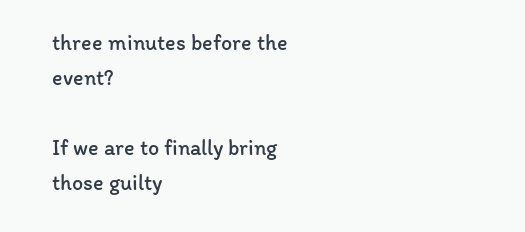three minutes before the event?

If we are to finally bring those guilty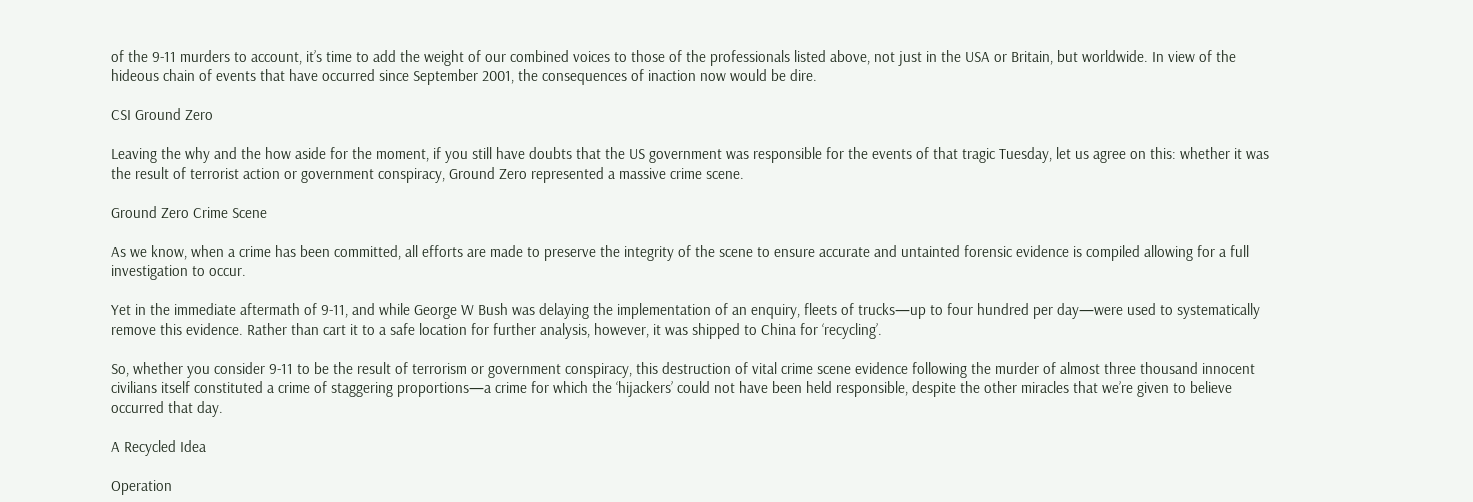of the 9-11 murders to account, it’s time to add the weight of our combined voices to those of the professionals listed above, not just in the USA or Britain, but worldwide. In view of the hideous chain of events that have occurred since September 2001, the consequences of inaction now would be dire.

CSI Ground Zero

Leaving the why and the how aside for the moment, if you still have doubts that the US government was responsible for the events of that tragic Tuesday, let us agree on this: whether it was the result of terrorist action or government conspiracy, Ground Zero represented a massive crime scene.

Ground Zero Crime Scene

As we know, when a crime has been committed, all efforts are made to preserve the integrity of the scene to ensure accurate and untainted forensic evidence is compiled allowing for a full investigation to occur.

Yet in the immediate aftermath of 9-11, and while George W Bush was delaying the implementation of an enquiry, fleets of trucks—up to four hundred per day—were used to systematically remove this evidence. Rather than cart it to a safe location for further analysis, however, it was shipped to China for ‘recycling’.

So, whether you consider 9-11 to be the result of terrorism or government conspiracy, this destruction of vital crime scene evidence following the murder of almost three thousand innocent civilians itself constituted a crime of staggering proportions—a crime for which the ‘hijackers’ could not have been held responsible, despite the other miracles that we’re given to believe occurred that day.

A Recycled Idea

Operation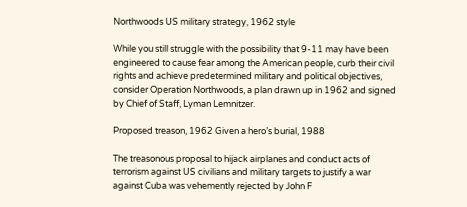Northwoods US military strategy, 1962 style

While you still struggle with the possibility that 9-11 may have been engineered to cause fear among the American people, curb their civil rights and achieve predetermined military and political objectives, consider Operation Northwoods, a plan drawn up in 1962 and signed by Chief of Staff, Lyman Lemnitzer.

Proposed treason, 1962 Given a hero’s burial, 1988

The treasonous proposal to hijack airplanes and conduct acts of terrorism against US civilians and military targets to justify a war against Cuba was vehemently rejected by John F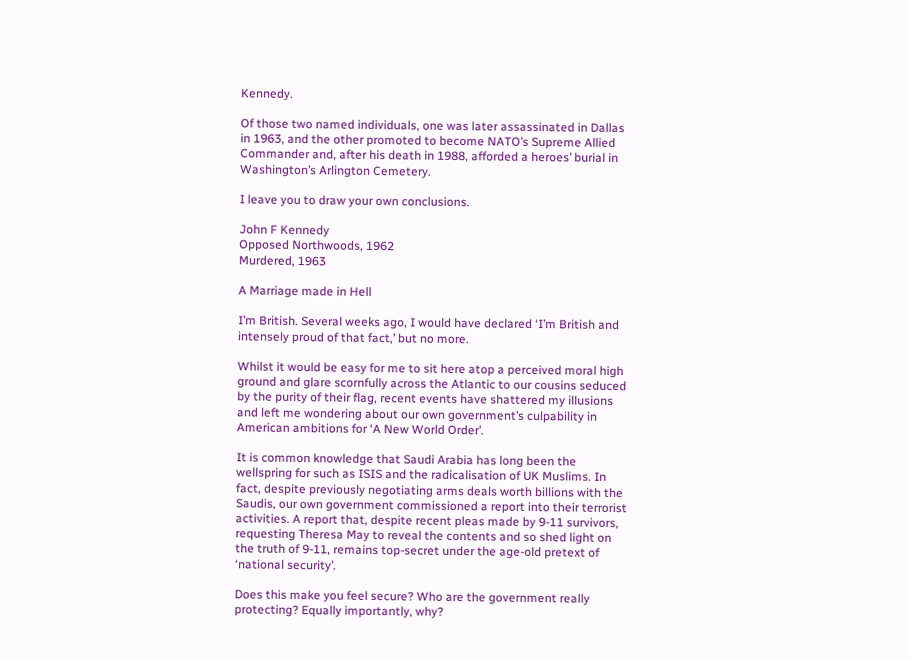Kennedy.

Of those two named individuals, one was later assassinated in Dallas in 1963, and the other promoted to become NATO’s Supreme Allied Commander and, after his death in 1988, afforded a heroes’ burial in Washington’s Arlington Cemetery.

I leave you to draw your own conclusions.

John F Kennedy
Opposed Northwoods, 1962
Murdered, 1963

A Marriage made in Hell

I’m British. Several weeks ago, I would have declared ‘I’m British and intensely proud of that fact,’ but no more.

Whilst it would be easy for me to sit here atop a perceived moral high ground and glare scornfully across the Atlantic to our cousins seduced by the purity of their flag, recent events have shattered my illusions and left me wondering about our own government’s culpability in American ambitions for ‘A New World Order’.

It is common knowledge that Saudi Arabia has long been the wellspring for such as ISIS and the radicalisation of UK Muslims. In fact, despite previously negotiating arms deals worth billions with the Saudis, our own government commissioned a report into their terrorist activities. A report that, despite recent pleas made by 9-11 survivors, requesting Theresa May to reveal the contents and so shed light on the truth of 9-11, remains top-secret under the age-old pretext of ‘national security’.

Does this make you feel secure? Who are the government really protecting? Equally importantly, why?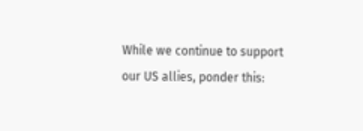While we continue to support our US allies, ponder this: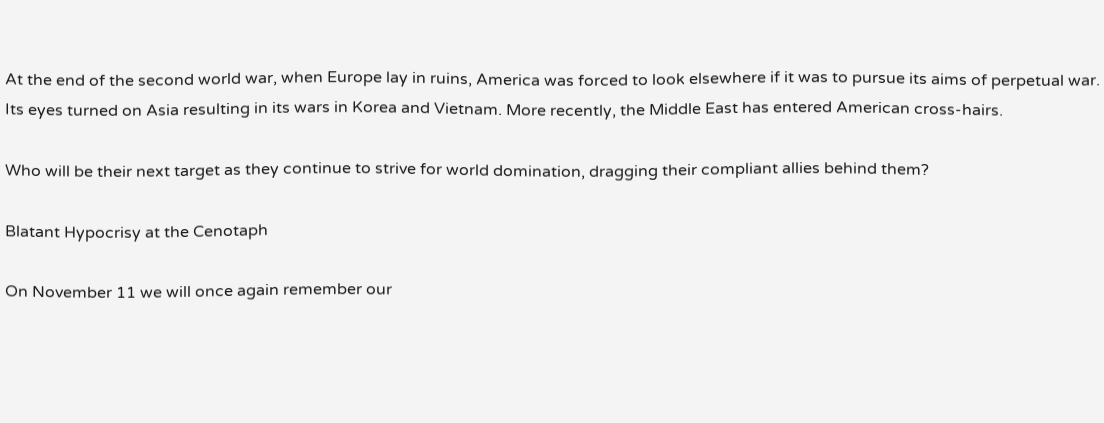At the end of the second world war, when Europe lay in ruins, America was forced to look elsewhere if it was to pursue its aims of perpetual war.  Its eyes turned on Asia resulting in its wars in Korea and Vietnam. More recently, the Middle East has entered American cross-hairs.

Who will be their next target as they continue to strive for world domination, dragging their compliant allies behind them?

Blatant Hypocrisy at the Cenotaph

On November 11 we will once again remember our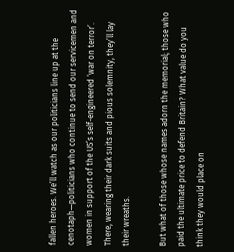fallen heroes. We’ll watch as our politicians line up at the cenotaph—politicians who continue to send our servicemen and women in support of the US’s self-engineered ‘war on terror’. There, wearing their dark suits and pious solemnity, they’ll lay their wreaths.

But what of those whose names adorn the memorial; those who paid the ultimate price to defend Britain? What value do you think they would place on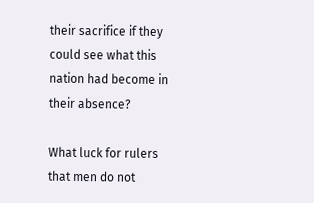their sacrifice if they could see what this nation had become in their absence?

What luck for rulers that men do not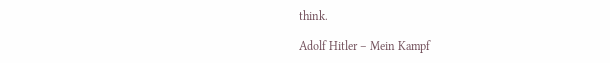think.

Adolf Hitler – Mein Kampf